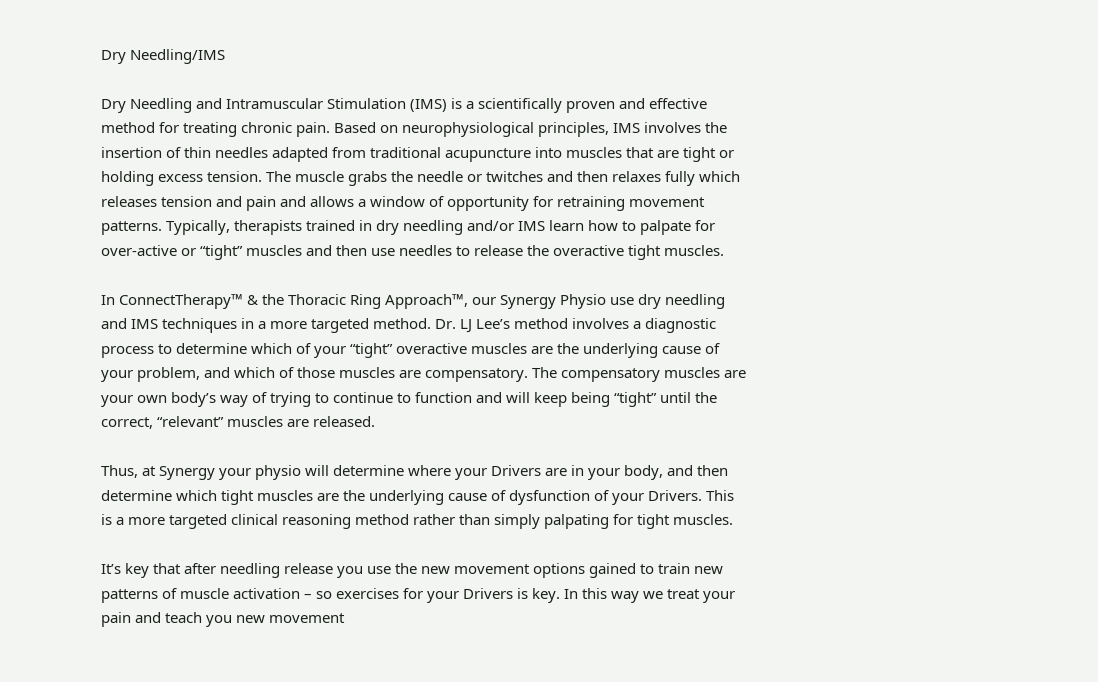Dry Needling/IMS

Dry Needling and Intramuscular Stimulation (IMS) is a scientifically proven and effective method for treating chronic pain. Based on neurophysiological principles, IMS involves the insertion of thin needles adapted from traditional acupuncture into muscles that are tight or holding excess tension. The muscle grabs the needle or twitches and then relaxes fully which releases tension and pain and allows a window of opportunity for retraining movement patterns. Typically, therapists trained in dry needling and/or IMS learn how to palpate for over-active or “tight” muscles and then use needles to release the overactive tight muscles.

In ConnectTherapy™ & the Thoracic Ring Approach™, our Synergy Physio use dry needling and IMS techniques in a more targeted method. Dr. LJ Lee’s method involves a diagnostic process to determine which of your “tight” overactive muscles are the underlying cause of your problem, and which of those muscles are compensatory. The compensatory muscles are your own body’s way of trying to continue to function and will keep being “tight” until the correct, “relevant” muscles are released.

Thus, at Synergy your physio will determine where your Drivers are in your body, and then determine which tight muscles are the underlying cause of dysfunction of your Drivers. This is a more targeted clinical reasoning method rather than simply palpating for tight muscles.

It’s key that after needling release you use the new movement options gained to train new patterns of muscle activation – so exercises for your Drivers is key. In this way we treat your pain and teach you new movement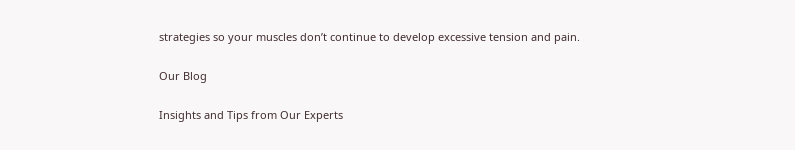strategies so your muscles don’t continue to develop excessive tension and pain.

Our Blog

Insights and Tips from Our Experts